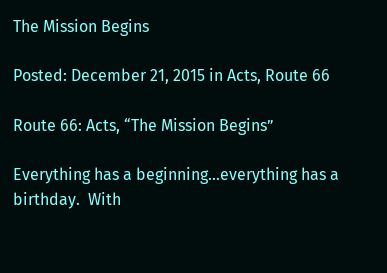The Mission Begins

Posted: December 21, 2015 in Acts, Route 66

Route 66: Acts, “The Mission Begins”

Everything has a beginning…everything has a birthday.  With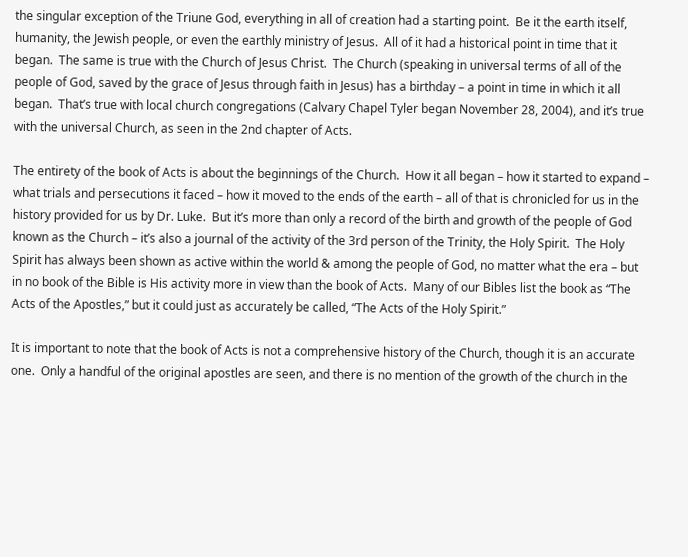the singular exception of the Triune God, everything in all of creation had a starting point.  Be it the earth itself, humanity, the Jewish people, or even the earthly ministry of Jesus.  All of it had a historical point in time that it began.  The same is true with the Church of Jesus Christ.  The Church (speaking in universal terms of all of the people of God, saved by the grace of Jesus through faith in Jesus) has a birthday – a point in time in which it all began.  That’s true with local church congregations (Calvary Chapel Tyler began November 28, 2004), and it’s true with the universal Church, as seen in the 2nd chapter of Acts.

The entirety of the book of Acts is about the beginnings of the Church.  How it all began – how it started to expand – what trials and persecutions it faced – how it moved to the ends of the earth – all of that is chronicled for us in the history provided for us by Dr. Luke.  But it’s more than only a record of the birth and growth of the people of God known as the Church – it’s also a journal of the activity of the 3rd person of the Trinity, the Holy Spirit.  The Holy Spirit has always been shown as active within the world & among the people of God, no matter what the era – but in no book of the Bible is His activity more in view than the book of Acts.  Many of our Bibles list the book as “The Acts of the Apostles,” but it could just as accurately be called, “The Acts of the Holy Spirit.”

It is important to note that the book of Acts is not a comprehensive history of the Church, though it is an accurate one.  Only a handful of the original apostles are seen, and there is no mention of the growth of the church in the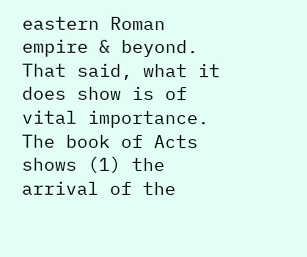eastern Roman empire & beyond.  That said, what it does show is of vital importance.  The book of Acts shows (1) the arrival of the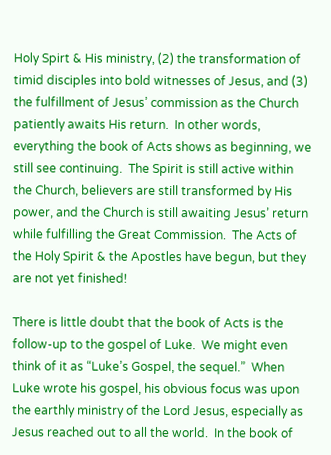Holy Spirt & His ministry, (2) the transformation of timid disciples into bold witnesses of Jesus, and (3) the fulfillment of Jesus’ commission as the Church patiently awaits His return.  In other words, everything the book of Acts shows as beginning, we still see continuing.  The Spirit is still active within the Church, believers are still transformed by His power, and the Church is still awaiting Jesus’ return while fulfilling the Great Commission.  The Acts of the Holy Spirit & the Apostles have begun, but they are not yet finished!

There is little doubt that the book of Acts is the follow-up to the gospel of Luke.  We might even think of it as “Luke’s Gospel, the sequel.”  When Luke wrote his gospel, his obvious focus was upon the earthly ministry of the Lord Jesus, especially as Jesus reached out to all the world.  In the book of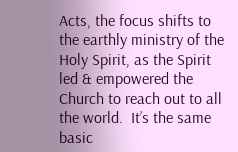Acts, the focus shifts to the earthly ministry of the Holy Spirit, as the Spirit led & empowered the Church to reach out to all the world.  It’s the same basic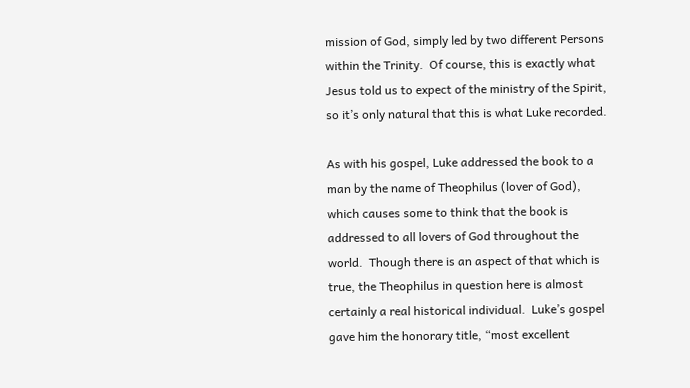mission of God, simply led by two different Persons within the Trinity.  Of course, this is exactly what Jesus told us to expect of the ministry of the Spirit, so it’s only natural that this is what Luke recorded.

As with his gospel, Luke addressed the book to a man by the name of Theophilus (lover of God), which causes some to think that the book is addressed to all lovers of God throughout the world.  Though there is an aspect of that which is true, the Theophilus in question here is almost certainly a real historical individual.  Luke’s gospel gave him the honorary title, “most excellent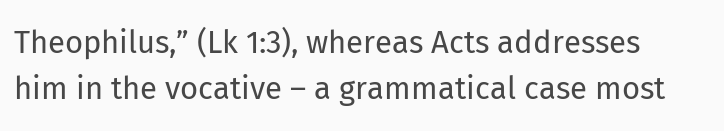Theophilus,” (Lk 1:3), whereas Acts addresses him in the vocative – a grammatical case most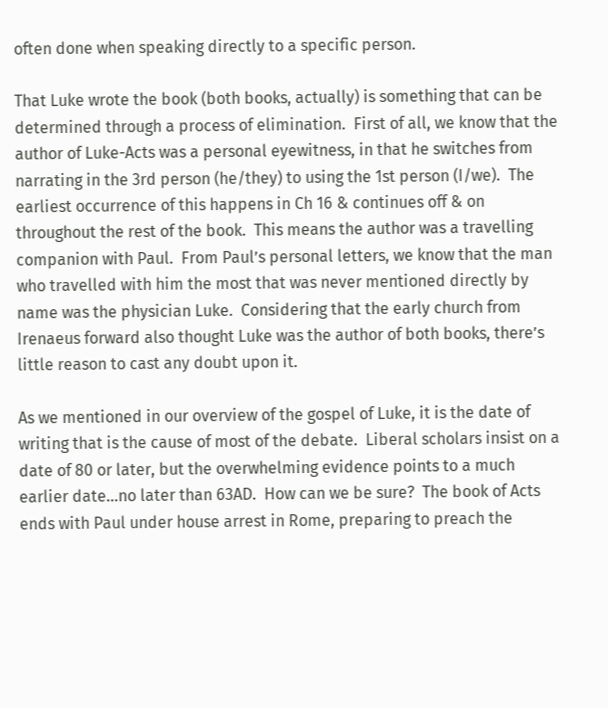often done when speaking directly to a specific person.

That Luke wrote the book (both books, actually) is something that can be determined through a process of elimination.  First of all, we know that the author of Luke-Acts was a personal eyewitness, in that he switches from narrating in the 3rd person (he/they) to using the 1st person (I/we).  The earliest occurrence of this happens in Ch 16 & continues off & on throughout the rest of the book.  This means the author was a travelling companion with Paul.  From Paul’s personal letters, we know that the man who travelled with him the most that was never mentioned directly by name was the physician Luke.  Considering that the early church from Irenaeus forward also thought Luke was the author of both books, there’s little reason to cast any doubt upon it.

As we mentioned in our overview of the gospel of Luke, it is the date of writing that is the cause of most of the debate.  Liberal scholars insist on a date of 80 or later, but the overwhelming evidence points to a much earlier date…no later than 63AD.  How can we be sure?  The book of Acts ends with Paul under house arrest in Rome, preparing to preach the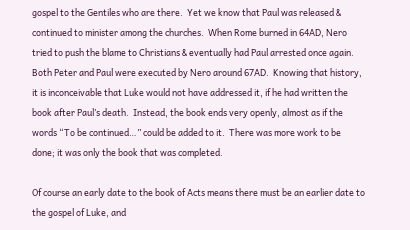gospel to the Gentiles who are there.  Yet we know that Paul was released & continued to minister among the churches.  When Rome burned in 64AD, Nero tried to push the blame to Christians & eventually had Paul arrested once again. Both Peter and Paul were executed by Nero around 67AD.  Knowing that history, it is inconceivable that Luke would not have addressed it, if he had written the book after Paul’s death.  Instead, the book ends very openly, almost as if the words “To be continued…” could be added to it.  There was more work to be done; it was only the book that was completed.

Of course an early date to the book of Acts means there must be an earlier date to the gospel of Luke, and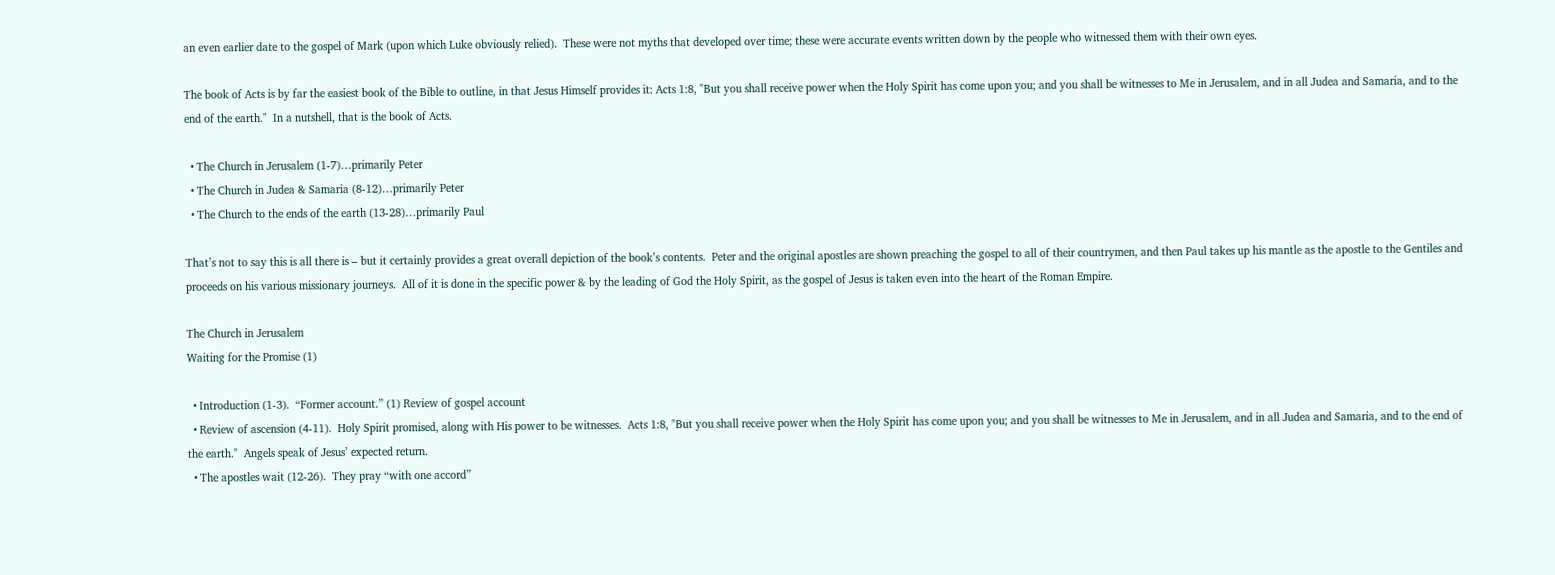an even earlier date to the gospel of Mark (upon which Luke obviously relied).  These were not myths that developed over time; these were accurate events written down by the people who witnessed them with their own eyes.

The book of Acts is by far the easiest book of the Bible to outline, in that Jesus Himself provides it: Acts 1:8, "But you shall receive power when the Holy Spirit has come upon you; and you shall be witnesses to Me in Jerusalem, and in all Judea and Samaria, and to the end of the earth."  In a nutshell, that is the book of Acts.

  • The Church in Jerusalem (1-7)…primarily Peter
  • The Church in Judea & Samaria (8-12)…primarily Peter
  • The Church to the ends of the earth (13-28)…primarily Paul

That’s not to say this is all there is – but it certainly provides a great overall depiction of the book’s contents.  Peter and the original apostles are shown preaching the gospel to all of their countrymen, and then Paul takes up his mantle as the apostle to the Gentiles and proceeds on his various missionary journeys.  All of it is done in the specific power & by the leading of God the Holy Spirit, as the gospel of Jesus is taken even into the heart of the Roman Empire.

The Church in Jerusalem
Waiting for the Promise (1)

  • Introduction (1-3).  “Former account.” (1) Review of gospel account
  • Review of ascension (4-11).  Holy Spirit promised, along with His power to be witnesses.  Acts 1:8, "But you shall receive power when the Holy Spirit has come upon you; and you shall be witnesses to Me in Jerusalem, and in all Judea and Samaria, and to the end of the earth."  Angels speak of Jesus’ expected return.
  • The apostles wait (12-26).  They pray “with one accord”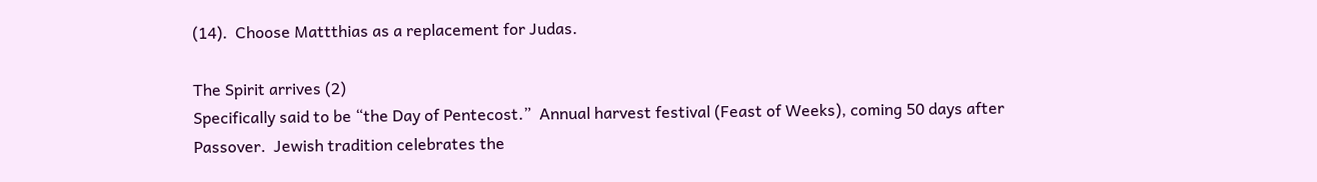(14).  Choose Mattthias as a replacement for Judas.

The Spirit arrives (2)
Specifically said to be “the Day of Pentecost.”  Annual harvest festival (Feast of Weeks), coming 50 days after Passover.  Jewish tradition celebrates the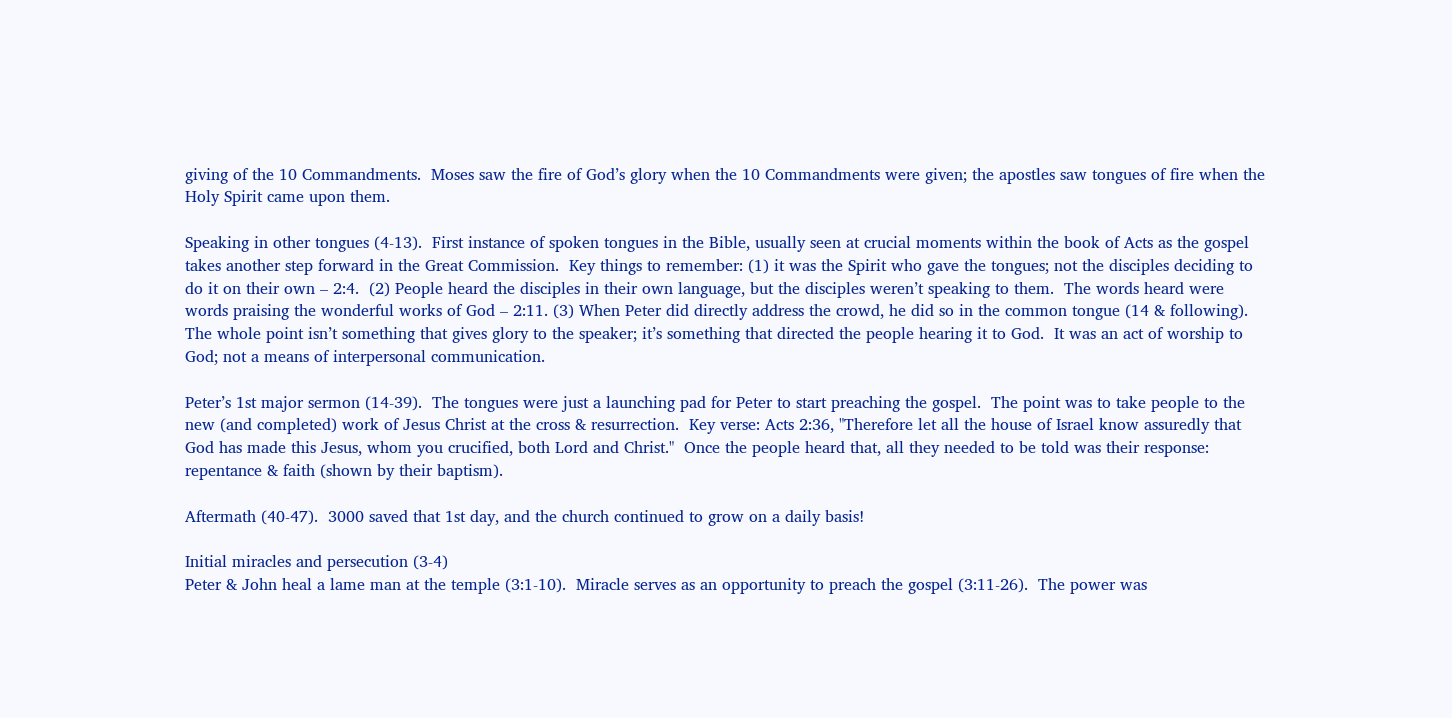giving of the 10 Commandments.  Moses saw the fire of God’s glory when the 10 Commandments were given; the apostles saw tongues of fire when the Holy Spirit came upon them.

Speaking in other tongues (4-13).  First instance of spoken tongues in the Bible, usually seen at crucial moments within the book of Acts as the gospel takes another step forward in the Great Commission.  Key things to remember: (1) it was the Spirit who gave the tongues; not the disciples deciding to do it on their own – 2:4.  (2) People heard the disciples in their own language, but the disciples weren’t speaking to them.  The words heard were words praising the wonderful works of God – 2:11. (3) When Peter did directly address the crowd, he did so in the common tongue (14 & following).  The whole point isn’t something that gives glory to the speaker; it’s something that directed the people hearing it to God.  It was an act of worship to God; not a means of interpersonal communication.

Peter’s 1st major sermon (14-39).  The tongues were just a launching pad for Peter to start preaching the gospel.  The point was to take people to the new (and completed) work of Jesus Christ at the cross & resurrection.  Key verse: Acts 2:36, "Therefore let all the house of Israel know assuredly that God has made this Jesus, whom you crucified, both Lord and Christ."  Once the people heard that, all they needed to be told was their response: repentance & faith (shown by their baptism).

Aftermath (40-47).  3000 saved that 1st day, and the church continued to grow on a daily basis!

Initial miracles and persecution (3-4)
Peter & John heal a lame man at the temple (3:1-10).  Miracle serves as an opportunity to preach the gospel (3:11-26).  The power was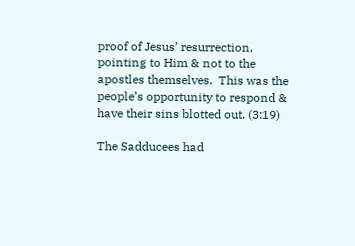proof of Jesus’ resurrection, pointing to Him & not to the apostles themselves.  This was the people’s opportunity to respond & have their sins blotted out. (3:19)

The Sadducees had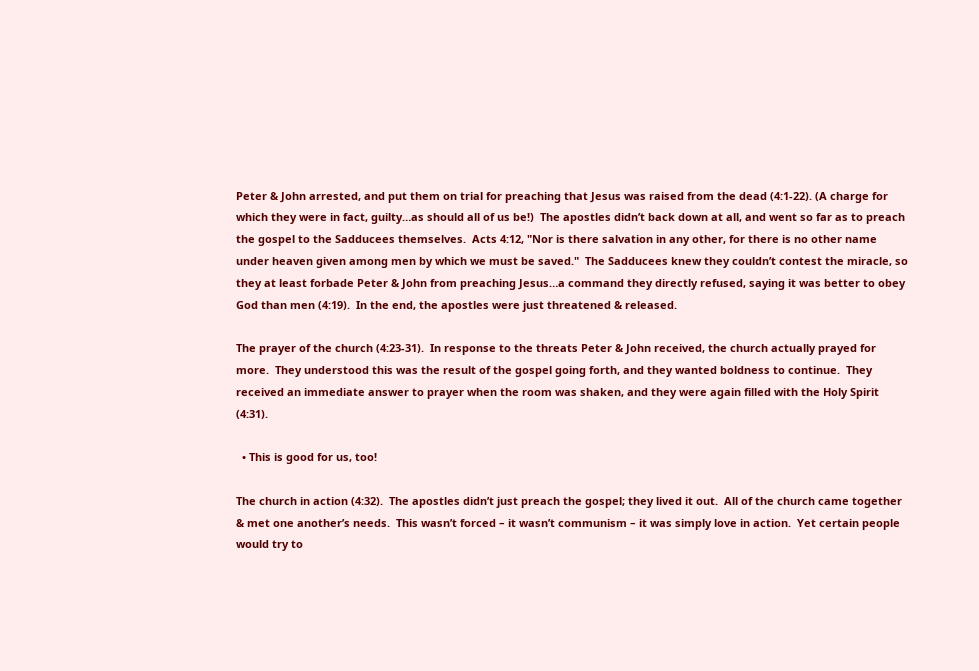Peter & John arrested, and put them on trial for preaching that Jesus was raised from the dead (4:1-22). (A charge for which they were in fact, guilty…as should all of us be!)  The apostles didn’t back down at all, and went so far as to preach the gospel to the Sadducees themselves.  Acts 4:12, "Nor is there salvation in any other, for there is no other name under heaven given among men by which we must be saved."  The Sadducees knew they couldn’t contest the miracle, so they at least forbade Peter & John from preaching Jesus…a command they directly refused, saying it was better to obey God than men (4:19).  In the end, the apostles were just threatened & released.

The prayer of the church (4:23-31).  In response to the threats Peter & John received, the church actually prayed for more.  They understood this was the result of the gospel going forth, and they wanted boldness to continue.  They received an immediate answer to prayer when the room was shaken, and they were again filled with the Holy Spirit (4:31).

  • This is good for us, too!

The church in action (4:32).  The apostles didn’t just preach the gospel; they lived it out.  All of the church came together & met one another’s needs.  This wasn’t forced – it wasn’t communism – it was simply love in action.  Yet certain people would try to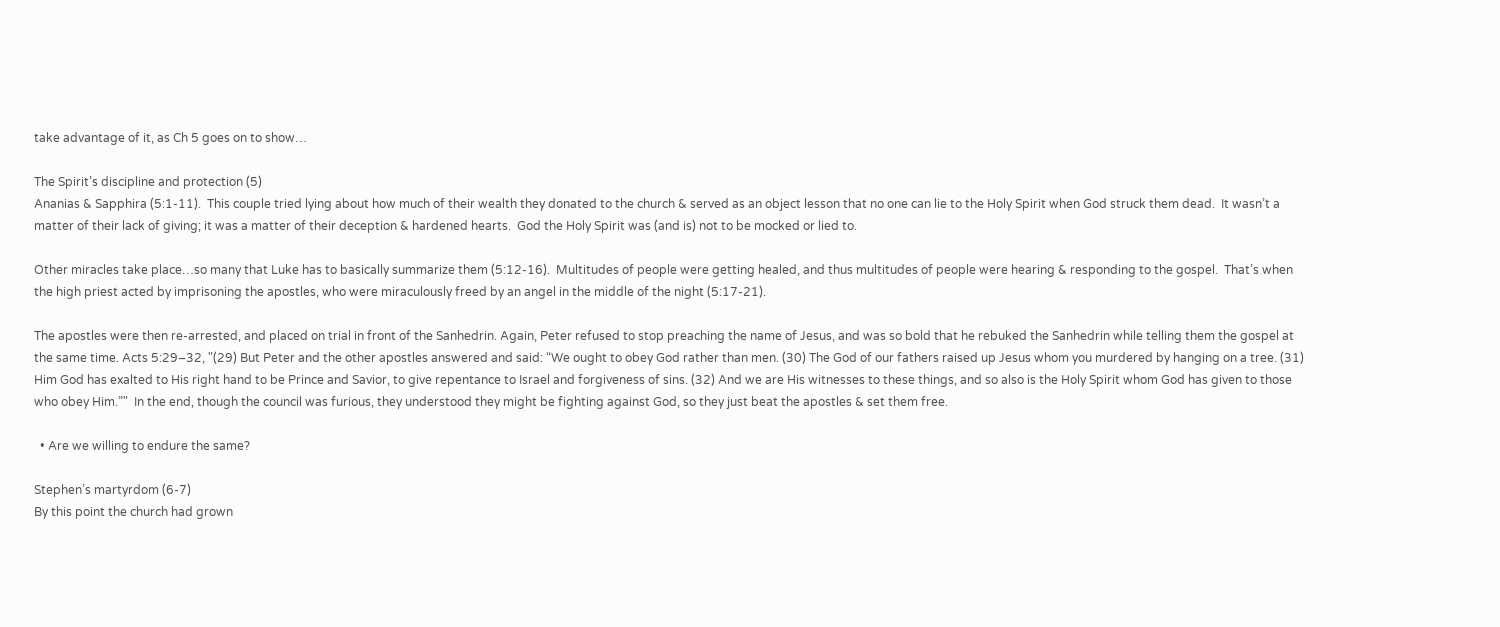take advantage of it, as Ch 5 goes on to show…

The Spirit’s discipline and protection (5)
Ananias & Sapphira (5:1-11).  This couple tried lying about how much of their wealth they donated to the church & served as an object lesson that no one can lie to the Holy Spirit when God struck them dead.  It wasn’t a matter of their lack of giving; it was a matter of their deception & hardened hearts.  God the Holy Spirit was (and is) not to be mocked or lied to.

Other miracles take place…so many that Luke has to basically summarize them (5:12-16).  Multitudes of people were getting healed, and thus multitudes of people were hearing & responding to the gospel.  That’s when the high priest acted by imprisoning the apostles, who were miraculously freed by an angel in the middle of the night (5:17-21).

The apostles were then re-arrested, and placed on trial in front of the Sanhedrin. Again, Peter refused to stop preaching the name of Jesus, and was so bold that he rebuked the Sanhedrin while telling them the gospel at the same time. Acts 5:29–32, "(29) But Peter and the other apostles answered and said: “We ought to obey God rather than men. (30) The God of our fathers raised up Jesus whom you murdered by hanging on a tree. (31) Him God has exalted to His right hand to be Prince and Savior, to give repentance to Israel and forgiveness of sins. (32) And we are His witnesses to these things, and so also is the Holy Spirit whom God has given to those who obey Him.”"  In the end, though the council was furious, they understood they might be fighting against God, so they just beat the apostles & set them free.

  • Are we willing to endure the same?

Stephen’s martyrdom (6-7)
By this point the church had grown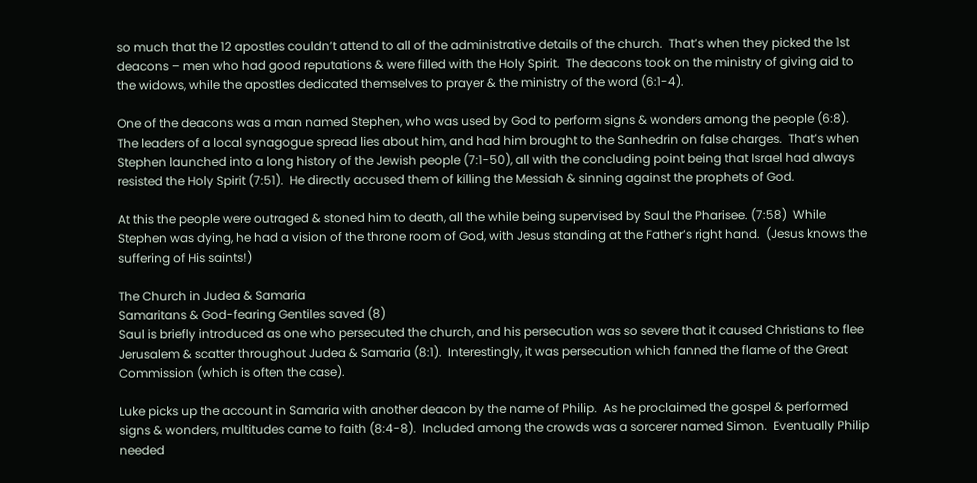so much that the 12 apostles couldn’t attend to all of the administrative details of the church.  That’s when they picked the 1st deacons – men who had good reputations & were filled with the Holy Spirit.  The deacons took on the ministry of giving aid to the widows, while the apostles dedicated themselves to prayer & the ministry of the word (6:1-4).

One of the deacons was a man named Stephen, who was used by God to perform signs & wonders among the people (6:8).  The leaders of a local synagogue spread lies about him, and had him brought to the Sanhedrin on false charges.  That’s when Stephen launched into a long history of the Jewish people (7:1-50), all with the concluding point being that Israel had always resisted the Holy Spirit (7:51).  He directly accused them of killing the Messiah & sinning against the prophets of God.

At this the people were outraged & stoned him to death, all the while being supervised by Saul the Pharisee. (7:58)  While Stephen was dying, he had a vision of the throne room of God, with Jesus standing at the Father’s right hand.  (Jesus knows the suffering of His saints!)

The Church in Judea & Samaria
Samaritans & God-fearing Gentiles saved (8)
Saul is briefly introduced as one who persecuted the church, and his persecution was so severe that it caused Christians to flee Jerusalem & scatter throughout Judea & Samaria (8:1).  Interestingly, it was persecution which fanned the flame of the Great Commission (which is often the case).

Luke picks up the account in Samaria with another deacon by the name of Philip.  As he proclaimed the gospel & performed signs & wonders, multitudes came to faith (8:4-8).  Included among the crowds was a sorcerer named Simon.  Eventually Philip needed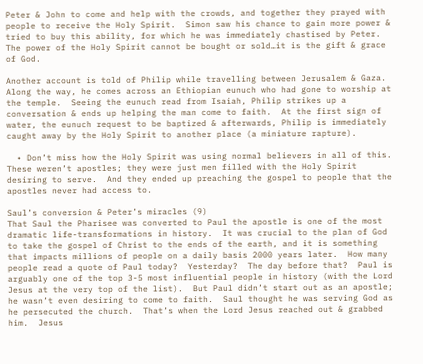Peter & John to come and help with the crowds, and together they prayed with people to receive the Holy Spirit.  Simon saw his chance to gain more power & tried to buy this ability, for which he was immediately chastised by Peter.  The power of the Holy Spirit cannot be bought or sold…it is the gift & grace of God.

Another account is told of Philip while travelling between Jerusalem & Gaza.  Along the way, he comes across an Ethiopian eunuch who had gone to worship at the temple.  Seeing the eunuch read from Isaiah, Philip strikes up a conversation & ends up helping the man come to faith.  At the first sign of water, the eunuch request to be baptized & afterwards, Philip is immediately caught away by the Holy Spirit to another place (a miniature rapture).

  • Don’t miss how the Holy Spirit was using normal believers in all of this.  These weren’t apostles; they were just men filled with the Holy Spirit desiring to serve.  And they ended up preaching the gospel to people that the apostles never had access to.

Saul’s conversion & Peter’s miracles (9)
That Saul the Pharisee was converted to Paul the apostle is one of the most dramatic life-transformations in history.  It was crucial to the plan of God to take the gospel of Christ to the ends of the earth, and it is something that impacts millions of people on a daily basis 2000 years later.  How many people read a quote of Paul today?  Yesterday?  The day before that?  Paul is arguably one of the top 3-5 most influential people in history (with the Lord Jesus at the very top of the list).  But Paul didn’t start out as an apostle; he wasn’t even desiring to come to faith.  Saul thought he was serving God as he persecuted the church.  That’s when the Lord Jesus reached out & grabbed him.  Jesus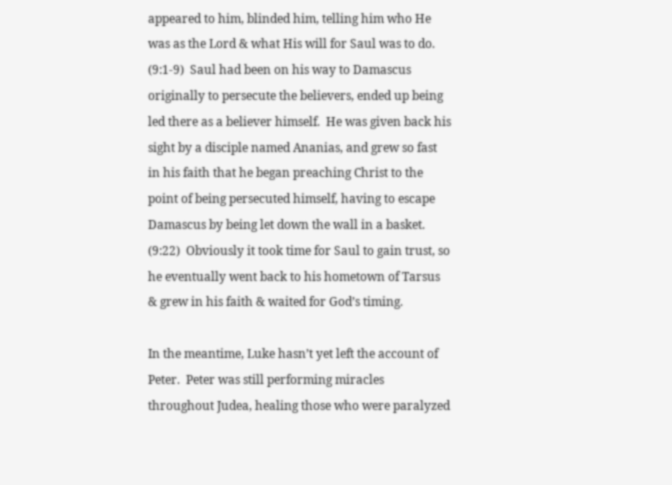appeared to him, blinded him, telling him who He was as the Lord & what His will for Saul was to do. (9:1-9)  Saul had been on his way to Damascus originally to persecute the believers, ended up being led there as a believer himself.  He was given back his sight by a disciple named Ananias, and grew so fast in his faith that he began preaching Christ to the point of being persecuted himself, having to escape Damascus by being let down the wall in a basket. (9:22)  Obviously it took time for Saul to gain trust, so he eventually went back to his hometown of Tarsus & grew in his faith & waited for God’s timing.

In the meantime, Luke hasn’t yet left the account of Peter.  Peter was still performing miracles throughout Judea, healing those who were paralyzed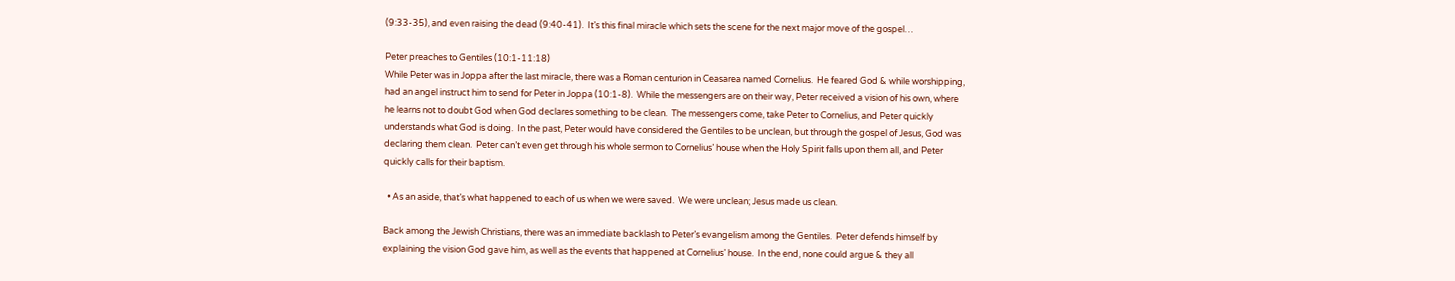(9:33-35), and even raising the dead (9:40-41).  It’s this final miracle which sets the scene for the next major move of the gospel…

Peter preaches to Gentiles (10:1-11:18)
While Peter was in Joppa after the last miracle, there was a Roman centurion in Ceasarea named Cornelius.  He feared God & while worshipping, had an angel instruct him to send for Peter in Joppa (10:1-8).  While the messengers are on their way, Peter received a vision of his own, where he learns not to doubt God when God declares something to be clean.  The messengers come, take Peter to Cornelius, and Peter quickly understands what God is doing.  In the past, Peter would have considered the Gentiles to be unclean, but through the gospel of Jesus, God was declaring them clean.  Peter can’t even get through his whole sermon to Cornelius’ house when the Holy Spirit falls upon them all, and Peter quickly calls for their baptism.

  • As an aside, that’s what happened to each of us when we were saved.  We were unclean; Jesus made us clean.

Back among the Jewish Christians, there was an immediate backlash to Peter’s evangelism among the Gentiles.  Peter defends himself by explaining the vision God gave him, as well as the events that happened at Cornelius’ house.  In the end, none could argue & they all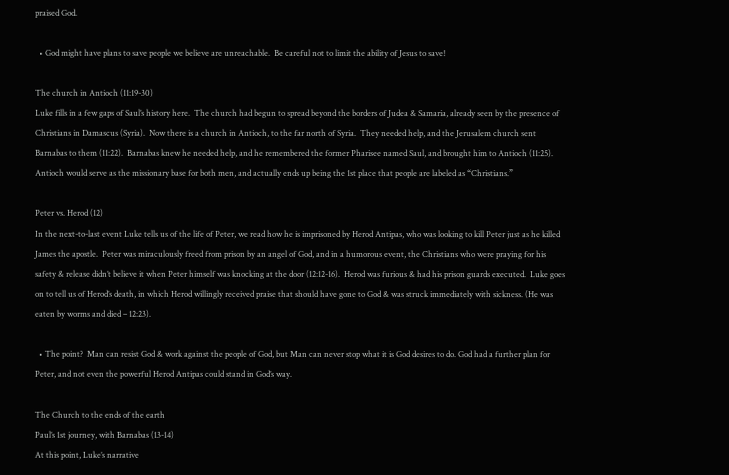praised God.

  • God might have plans to save people we believe are unreachable.  Be careful not to limit the ability of Jesus to save!

The church in Antioch (11:19-30)
Luke fills in a few gaps of Saul’s history here.  The church had begun to spread beyond the borders of Judea & Samaria, already seen by the presence of Christians in Damascus (Syria).  Now there is a church in Antioch, to the far north of Syria.  They needed help, and the Jerusalem church sent Barnabas to them (11:22).  Barnabas knew he needed help, and he remembered the former Pharisee named Saul, and brought him to Antioch (11:25). Antioch would serve as the missionary base for both men, and actually ends up being the 1st place that people are labeled as “Christians.”

Peter vs. Herod (12)
In the next-to-last event Luke tells us of the life of Peter, we read how he is imprisoned by Herod Antipas, who was looking to kill Peter just as he killed James the apostle.  Peter was miraculously freed from prison by an angel of God, and in a humorous event, the Christians who were praying for his safety & release didn’t believe it when Peter himself was knocking at the door (12:12-16).  Herod was furious & had his prison guards executed.  Luke goes on to tell us of Herod’s death, in which Herod willingly received praise that should have gone to God & was struck immediately with sickness. (He was eaten by worms and died – 12:23).

  • The point?  Man can resist God & work against the people of God, but Man can never stop what it is God desires to do. God had a further plan for Peter, and not even the powerful Herod Antipas could stand in God’s way.

The Church to the ends of the earth
Paul’s 1st journey, with Barnabas (13-14)
At this point, Luke’s narrative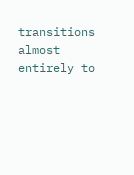transitions almost entirely to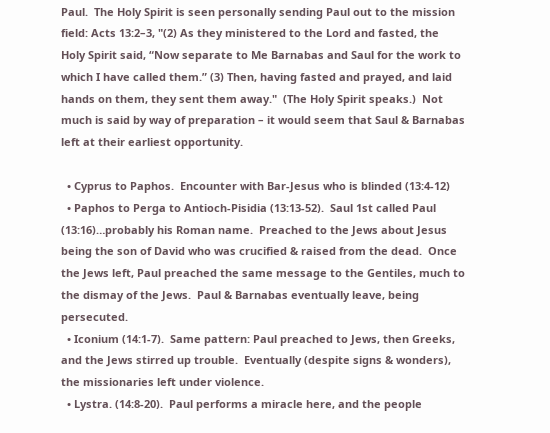Paul.  The Holy Spirit is seen personally sending Paul out to the mission field: Acts 13:2–3, "(2) As they ministered to the Lord and fasted, the Holy Spirit said, “Now separate to Me Barnabas and Saul for the work to which I have called them.” (3) Then, having fasted and prayed, and laid hands on them, they sent them away."  (The Holy Spirit speaks.)  Not much is said by way of preparation – it would seem that Saul & Barnabas left at their earliest opportunity.

  • Cyprus to Paphos.  Encounter with Bar-Jesus who is blinded (13:4-12)
  • Paphos to Perga to Antioch-Pisidia (13:13-52).  Saul 1st called Paul (13:16)…probably his Roman name.  Preached to the Jews about Jesus being the son of David who was crucified & raised from the dead.  Once the Jews left, Paul preached the same message to the Gentiles, much to the dismay of the Jews.  Paul & Barnabas eventually leave, being persecuted.
  • Iconium (14:1-7).  Same pattern: Paul preached to Jews, then Greeks, and the Jews stirred up trouble.  Eventually (despite signs & wonders), the missionaries left under violence.
  • Lystra. (14:8-20).  Paul performs a miracle here, and the people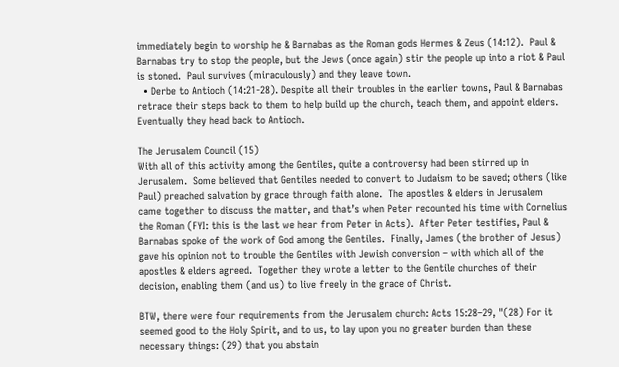immediately begin to worship he & Barnabas as the Roman gods Hermes & Zeus (14:12).  Paul & Barnabas try to stop the people, but the Jews (once again) stir the people up into a riot & Paul is stoned.  Paul survives (miraculously) and they leave town.
  • Derbe to Antioch (14:21-28). Despite all their troubles in the earlier towns, Paul & Barnabas retrace their steps back to them to help build up the church, teach them, and appoint elders.  Eventually they head back to Antioch.

The Jerusalem Council (15)
With all of this activity among the Gentiles, quite a controversy had been stirred up in Jerusalem.  Some believed that Gentiles needed to convert to Judaism to be saved; others (like Paul) preached salvation by grace through faith alone.  The apostles & elders in Jerusalem came together to discuss the matter, and that’s when Peter recounted his time with Cornelius the Roman (FYI: this is the last we hear from Peter in Acts).  After Peter testifies, Paul & Barnabas spoke of the work of God among the Gentiles.  Finally, James (the brother of Jesus) gave his opinion not to trouble the Gentiles with Jewish conversion – with which all of the apostles & elders agreed.  Together they wrote a letter to the Gentile churches of their decision, enabling them (and us) to live freely in the grace of Christ.

BTW, there were four requirements from the Jerusalem church: Acts 15:28–29, "(28) For it seemed good to the Holy Spirit, and to us, to lay upon you no greater burden than these necessary things: (29) that you abstain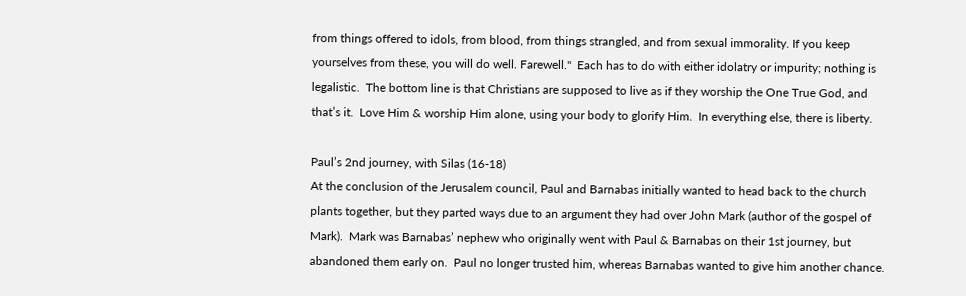from things offered to idols, from blood, from things strangled, and from sexual immorality. If you keep yourselves from these, you will do well. Farewell."  Each has to do with either idolatry or impurity; nothing is legalistic.  The bottom line is that Christians are supposed to live as if they worship the One True God, and that’s it.  Love Him & worship Him alone, using your body to glorify Him.  In everything else, there is liberty.

Paul’s 2nd journey, with Silas (16-18)
At the conclusion of the Jerusalem council, Paul and Barnabas initially wanted to head back to the church plants together, but they parted ways due to an argument they had over John Mark (author of the gospel of Mark).  Mark was Barnabas’ nephew who originally went with Paul & Barnabas on their 1st journey, but abandoned them early on.  Paul no longer trusted him, whereas Barnabas wanted to give him another chance.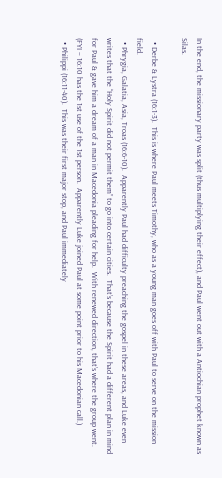In the end, the missionary party was split (thus multiplying their effect), and Paul went out with a Antiochian prophet known as Silas.

  • Derbe & Lystra (16:1-3).  This is where Paul meets Timothy, who as a young man goes off with Paul to serve on the mission field.
  • Phrygia, Galatia, Asia, Troas (16:6-10).  Apparently Paul had difficulty preaching the gospel in these areas, and Luke even writes that the “Holy Spirit did not permit them” to go into certain cities.  That’s because the Spirit had a different plan in mind for Paul & gave him a dream of a man in Macedonia pleading for help.  With renewed direction, that’s where the group went. (FYI – 16:10 has the 1st use of the 1st person.  Apparently Luke joined Paul at some point prior to his Macedonian call.)
  • Philippi (16:11-40).  This was their first major stop, and Paul immediately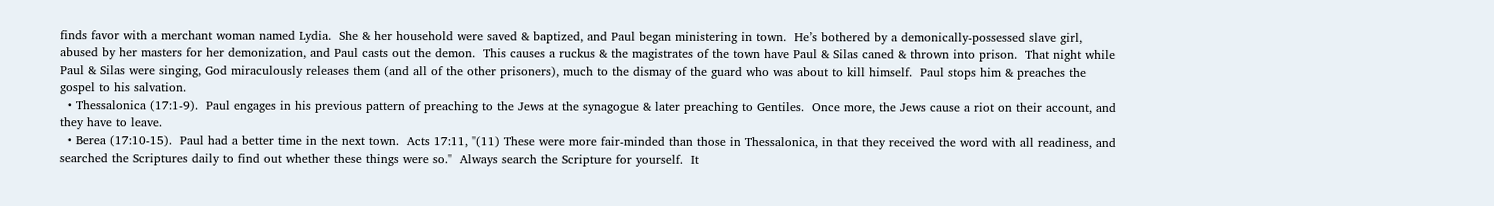finds favor with a merchant woman named Lydia.  She & her household were saved & baptized, and Paul began ministering in town.  He’s bothered by a demonically-possessed slave girl, abused by her masters for her demonization, and Paul casts out the demon.  This causes a ruckus & the magistrates of the town have Paul & Silas caned & thrown into prison.  That night while Paul & Silas were singing, God miraculously releases them (and all of the other prisoners), much to the dismay of the guard who was about to kill himself.  Paul stops him & preaches the gospel to his salvation.
  • Thessalonica (17:1-9).  Paul engages in his previous pattern of preaching to the Jews at the synagogue & later preaching to Gentiles.  Once more, the Jews cause a riot on their account, and they have to leave.
  • Berea (17:10-15).  Paul had a better time in the next town.  Acts 17:11, "(11) These were more fair-minded than those in Thessalonica, in that they received the word with all readiness, and searched the Scriptures daily to find out whether these things were so."  Always search the Scripture for yourself.  It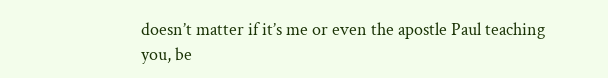doesn’t matter if it’s me or even the apostle Paul teaching you, be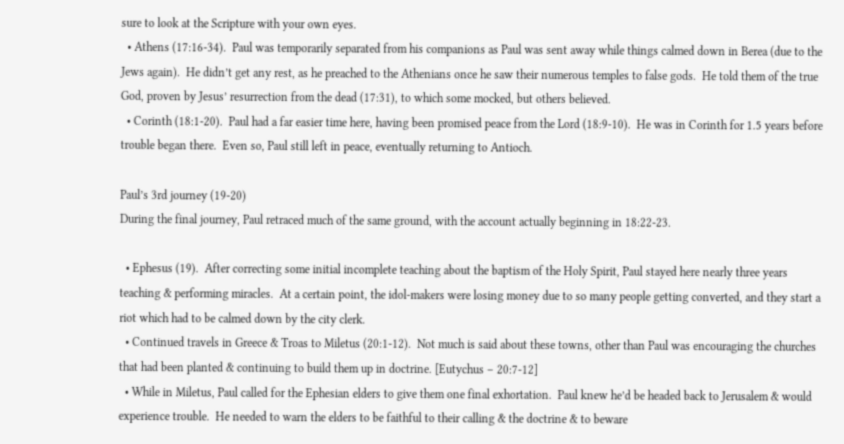sure to look at the Scripture with your own eyes.
  • Athens (17:16-34).  Paul was temporarily separated from his companions as Paul was sent away while things calmed down in Berea (due to the Jews again).  He didn’t get any rest, as he preached to the Athenians once he saw their numerous temples to false gods.  He told them of the true God, proven by Jesus’ resurrection from the dead (17:31), to which some mocked, but others believed.
  • Corinth (18:1-20).  Paul had a far easier time here, having been promised peace from the Lord (18:9-10).  He was in Corinth for 1.5 years before trouble began there.  Even so, Paul still left in peace, eventually returning to Antioch.

Paul’s 3rd journey (19-20)
During the final journey, Paul retraced much of the same ground, with the account actually beginning in 18:22-23.

  • Ephesus (19).  After correcting some initial incomplete teaching about the baptism of the Holy Spirit, Paul stayed here nearly three years teaching & performing miracles.  At a certain point, the idol-makers were losing money due to so many people getting converted, and they start a riot which had to be calmed down by the city clerk.
  • Continued travels in Greece & Troas to Miletus (20:1-12).  Not much is said about these towns, other than Paul was encouraging the churches that had been planted & continuing to build them up in doctrine. [Eutychus – 20:7-12]
  • While in Miletus, Paul called for the Ephesian elders to give them one final exhortation.  Paul knew he’d be headed back to Jerusalem & would experience trouble.  He needed to warn the elders to be faithful to their calling & the doctrine & to beware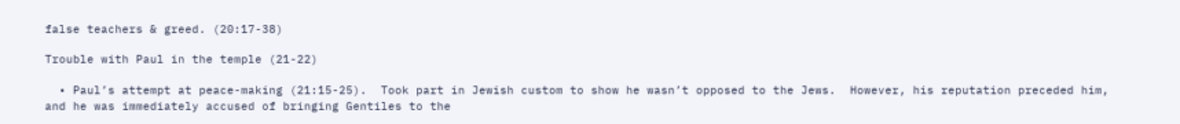false teachers & greed. (20:17-38)

Trouble with Paul in the temple (21-22)

  • Paul’s attempt at peace-making (21:15-25).  Took part in Jewish custom to show he wasn’t opposed to the Jews.  However, his reputation preceded him, and he was immediately accused of bringing Gentiles to the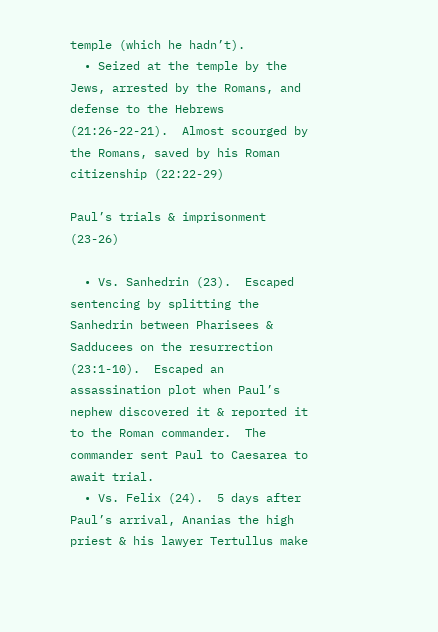temple (which he hadn’t).
  • Seized at the temple by the Jews, arrested by the Romans, and defense to the Hebrews (21:26-22-21).  Almost scourged by the Romans, saved by his Roman citizenship (22:22-29)

Paul’s trials & imprisonment (23-26)

  • Vs. Sanhedrin (23).  Escaped sentencing by splitting the Sanhedrin between Pharisees & Sadducees on the resurrection (23:1-10).  Escaped an assassination plot when Paul’s nephew discovered it & reported it to the Roman commander.  The commander sent Paul to Caesarea to await trial.
  • Vs. Felix (24).  5 days after Paul’s arrival, Ananias the high priest & his lawyer Tertullus make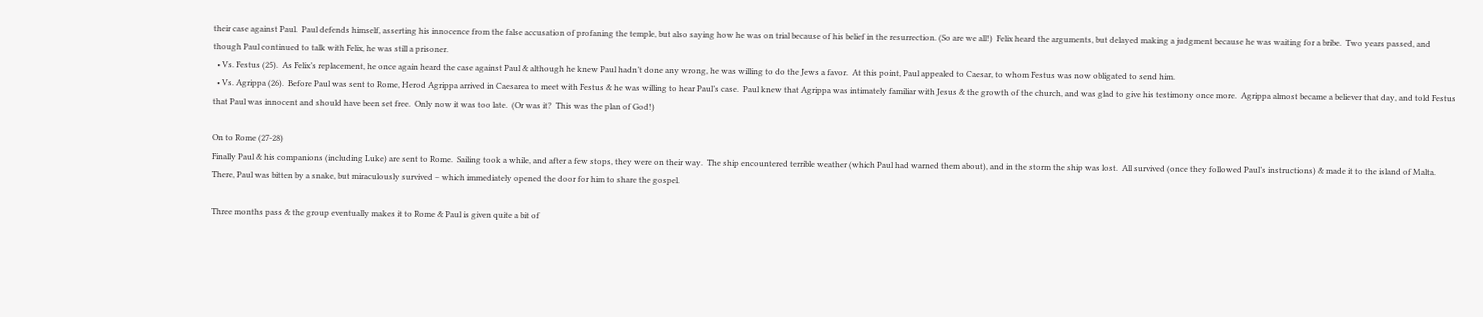their case against Paul.  Paul defends himself, asserting his innocence from the false accusation of profaning the temple, but also saying how he was on trial because of his belief in the resurrection. (So are we all!)  Felix heard the arguments, but delayed making a judgment because he was waiting for a bribe.  Two years passed, and though Paul continued to talk with Felix, he was still a prisoner.
  • Vs. Festus (25).  As Felix’s replacement, he once again heard the case against Paul & although he knew Paul hadn’t done any wrong, he was willing to do the Jews a favor.  At this point, Paul appealed to Caesar, to whom Festus was now obligated to send him.
  • Vs. Agrippa (26).  Before Paul was sent to Rome, Herod Agrippa arrived in Caesarea to meet with Festus & he was willing to hear Paul’s case.  Paul knew that Agrippa was intimately familiar with Jesus & the growth of the church, and was glad to give his testimony once more.  Agrippa almost became a believer that day, and told Festus that Paul was innocent and should have been set free.  Only now it was too late.  (Or was it?  This was the plan of God!)

On to Rome (27-28)
Finally Paul & his companions (including Luke) are sent to Rome.  Sailing took a while, and after a few stops, they were on their way.  The ship encountered terrible weather (which Paul had warned them about), and in the storm the ship was lost.  All survived (once they followed Paul’s instructions) & made it to the island of Malta.  There, Paul was bitten by a snake, but miraculously survived – which immediately opened the door for him to share the gospel.

Three months pass & the group eventually makes it to Rome & Paul is given quite a bit of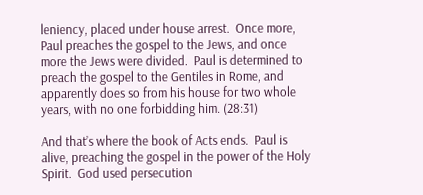leniency, placed under house arrest.  Once more, Paul preaches the gospel to the Jews, and once more the Jews were divided.  Paul is determined to preach the gospel to the Gentiles in Rome, and apparently does so from his house for two whole years, with no one forbidding him. (28:31)

And that’s where the book of Acts ends.  Paul is alive, preaching the gospel in the power of the Holy Spirit.  God used persecution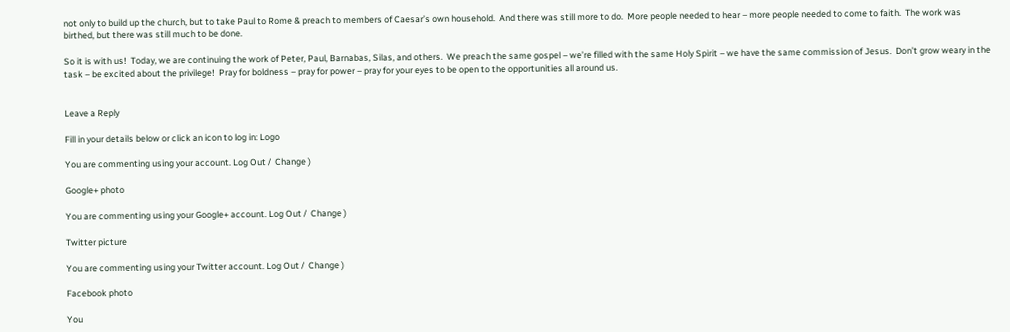not only to build up the church, but to take Paul to Rome & preach to members of Caesar’s own household.  And there was still more to do.  More people needed to hear – more people needed to come to faith.  The work was birthed, but there was still much to be done.

So it is with us!  Today, we are continuing the work of Peter, Paul, Barnabas, Silas, and others.  We preach the same gospel – we’re filled with the same Holy Spirit – we have the same commission of Jesus.  Don’t grow weary in the task – be excited about the privilege!  Pray for boldness – pray for power – pray for your eyes to be open to the opportunities all around us.


Leave a Reply

Fill in your details below or click an icon to log in: Logo

You are commenting using your account. Log Out /  Change )

Google+ photo

You are commenting using your Google+ account. Log Out /  Change )

Twitter picture

You are commenting using your Twitter account. Log Out /  Change )

Facebook photo

You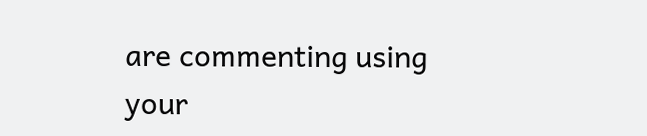are commenting using your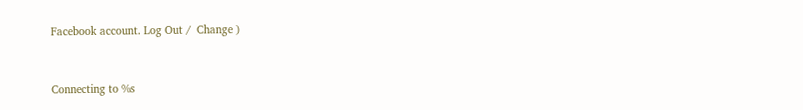Facebook account. Log Out /  Change )


Connecting to %s